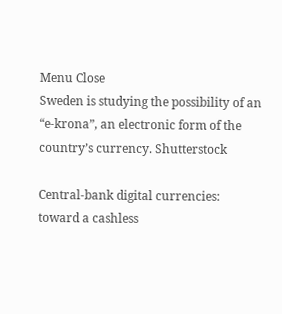Menu Close
Sweden is studying the possibility of an “e-krona”, an electronic form of the country’s currency. Shutterstock

Central-bank digital currencies: toward a cashless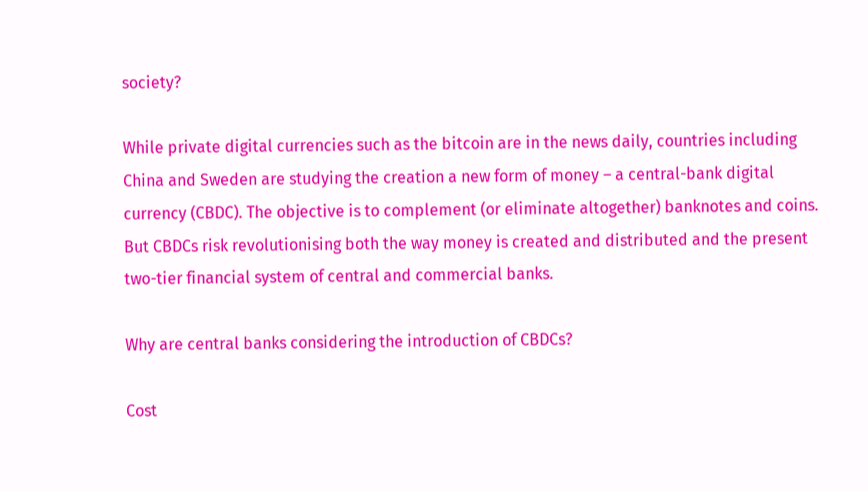society?

While private digital currencies such as the bitcoin are in the news daily, countries including China and Sweden are studying the creation a new form of money – a central-bank digital currency (CBDC). The objective is to complement (or eliminate altogether) banknotes and coins. But CBDCs risk revolutionising both the way money is created and distributed and the present two-tier financial system of central and commercial banks.

Why are central banks considering the introduction of CBDCs?

Cost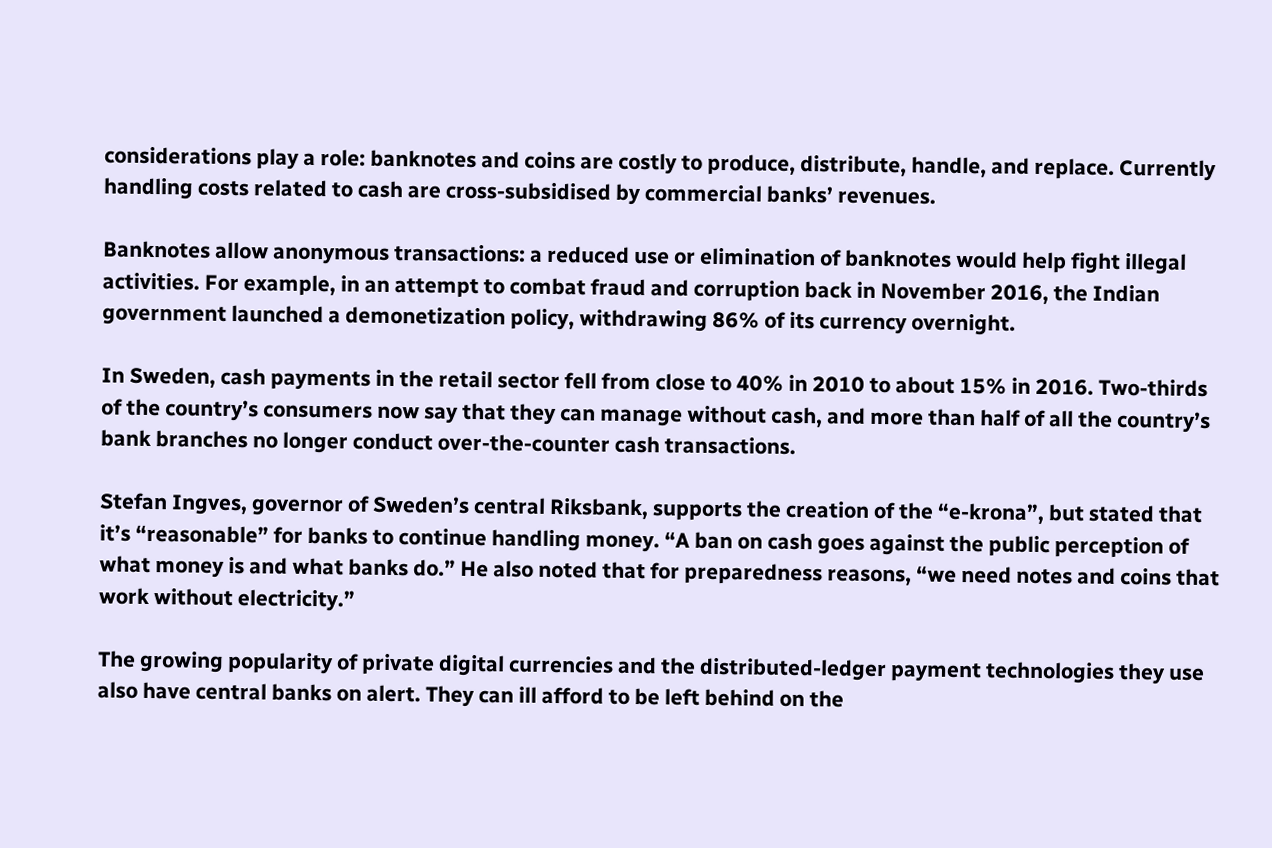considerations play a role: banknotes and coins are costly to produce, distribute, handle, and replace. Currently handling costs related to cash are cross-subsidised by commercial banks’ revenues.

Banknotes allow anonymous transactions: a reduced use or elimination of banknotes would help fight illegal activities. For example, in an attempt to combat fraud and corruption back in November 2016, the Indian government launched a demonetization policy, withdrawing 86% of its currency overnight.

In Sweden, cash payments in the retail sector fell from close to 40% in 2010 to about 15% in 2016. Two-thirds of the country’s consumers now say that they can manage without cash, and more than half of all the country’s bank branches no longer conduct over-the-counter cash transactions.

Stefan Ingves, governor of Sweden’s central Riksbank, supports the creation of the “e-krona”, but stated that it’s “reasonable” for banks to continue handling money. “A ban on cash goes against the public perception of what money is and what banks do.” He also noted that for preparedness reasons, “we need notes and coins that work without electricity.”

The growing popularity of private digital currencies and the distributed-ledger payment technologies they use also have central banks on alert. They can ill afford to be left behind on the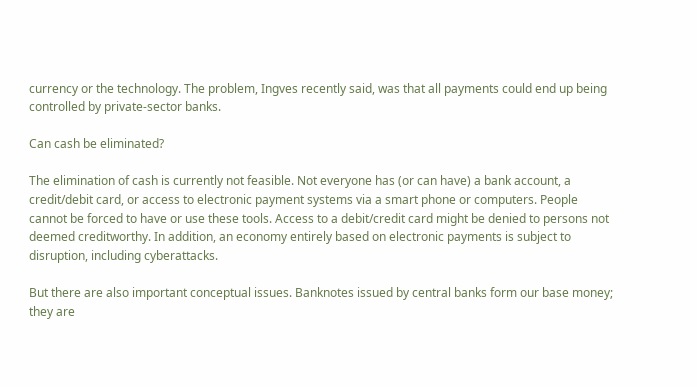currency or the technology. The problem, Ingves recently said, was that all payments could end up being controlled by private-sector banks.

Can cash be eliminated?

The elimination of cash is currently not feasible. Not everyone has (or can have) a bank account, a credit/debit card, or access to electronic payment systems via a smart phone or computers. People cannot be forced to have or use these tools. Access to a debit/credit card might be denied to persons not deemed creditworthy. In addition, an economy entirely based on electronic payments is subject to disruption, including cyberattacks.

But there are also important conceptual issues. Banknotes issued by central banks form our base money; they are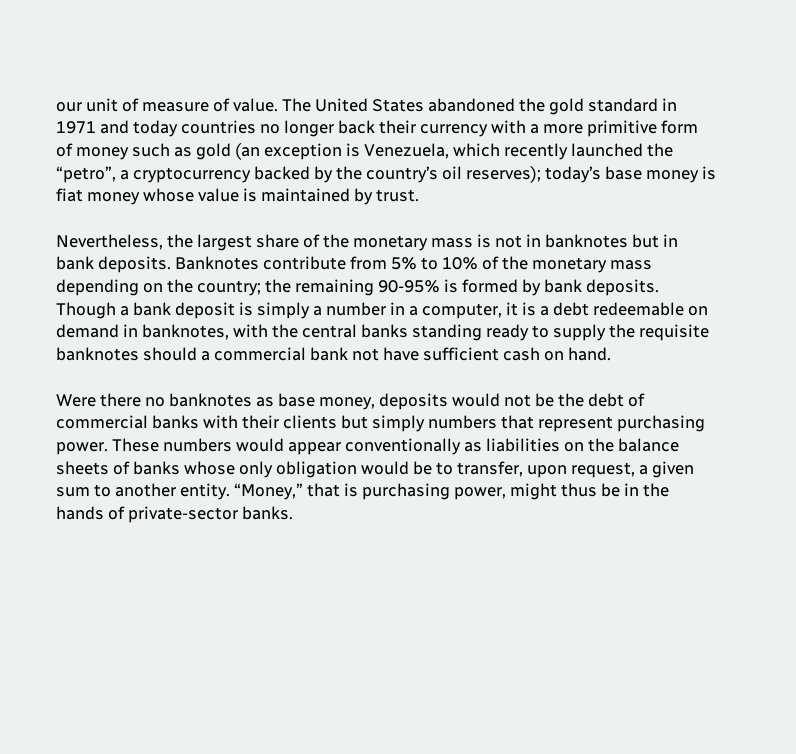our unit of measure of value. The United States abandoned the gold standard in 1971 and today countries no longer back their currency with a more primitive form of money such as gold (an exception is Venezuela, which recently launched the “petro”, a cryptocurrency backed by the country’s oil reserves); today’s base money is fiat money whose value is maintained by trust.

Nevertheless, the largest share of the monetary mass is not in banknotes but in bank deposits. Banknotes contribute from 5% to 10% of the monetary mass depending on the country; the remaining 90-95% is formed by bank deposits. Though a bank deposit is simply a number in a computer, it is a debt redeemable on demand in banknotes, with the central banks standing ready to supply the requisite banknotes should a commercial bank not have sufficient cash on hand.

Were there no banknotes as base money, deposits would not be the debt of commercial banks with their clients but simply numbers that represent purchasing power. These numbers would appear conventionally as liabilities on the balance sheets of banks whose only obligation would be to transfer, upon request, a given sum to another entity. “Money,” that is purchasing power, might thus be in the hands of private-sector banks.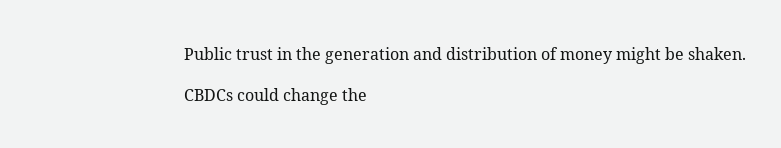Public trust in the generation and distribution of money might be shaken.

CBDCs could change the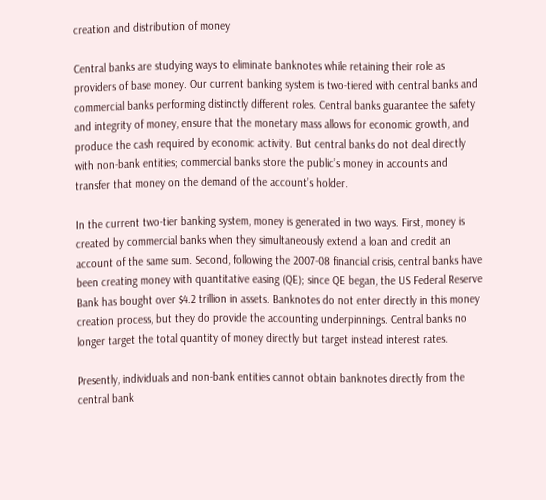creation and distribution of money

Central banks are studying ways to eliminate banknotes while retaining their role as providers of base money. Our current banking system is two-tiered with central banks and commercial banks performing distinctly different roles. Central banks guarantee the safety and integrity of money, ensure that the monetary mass allows for economic growth, and produce the cash required by economic activity. But central banks do not deal directly with non-bank entities; commercial banks store the public’s money in accounts and transfer that money on the demand of the account’s holder.

In the current two-tier banking system, money is generated in two ways. First, money is created by commercial banks when they simultaneously extend a loan and credit an account of the same sum. Second, following the 2007-08 financial crisis, central banks have been creating money with quantitative easing (QE); since QE began, the US Federal Reserve Bank has bought over $4.2 trillion in assets. Banknotes do not enter directly in this money creation process, but they do provide the accounting underpinnings. Central banks no longer target the total quantity of money directly but target instead interest rates.

Presently, individuals and non-bank entities cannot obtain banknotes directly from the central bank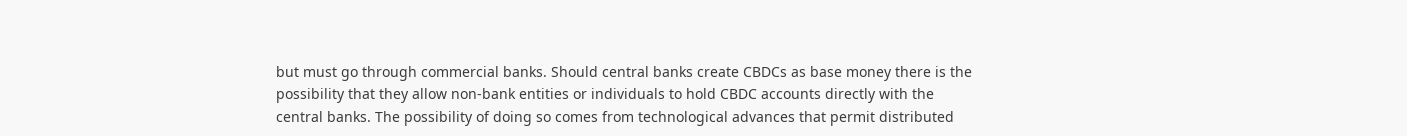but must go through commercial banks. Should central banks create CBDCs as base money there is the possibility that they allow non-bank entities or individuals to hold CBDC accounts directly with the central banks. The possibility of doing so comes from technological advances that permit distributed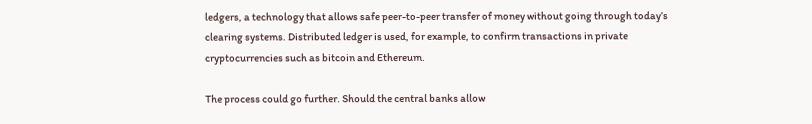ledgers, a technology that allows safe peer-to-peer transfer of money without going through today’s clearing systems. Distributed ledger is used, for example, to confirm transactions in private cryptocurrencies such as bitcoin and Ethereum.

The process could go further. Should the central banks allow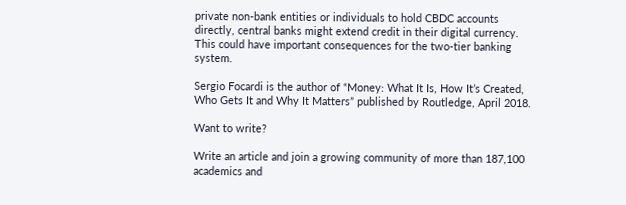private non-bank entities or individuals to hold CBDC accounts directly, central banks might extend credit in their digital currency. This could have important consequences for the two-tier banking system.

Sergio Focardi is the author of “Money: What It Is, How It’s Created, Who Gets It and Why It Matters” published by Routledge, April 2018.

Want to write?

Write an article and join a growing community of more than 187,100 academics and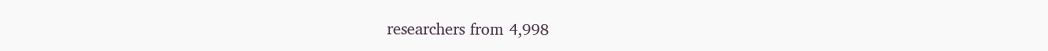researchers from 4,998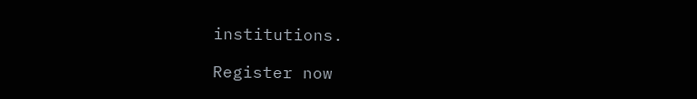institutions.

Register now